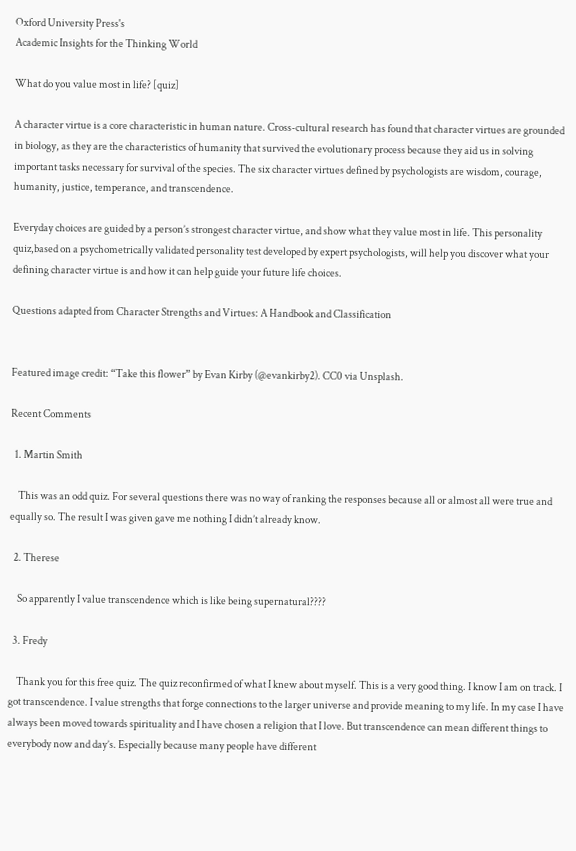Oxford University Press's
Academic Insights for the Thinking World

What do you value most in life? [quiz]

A character virtue is a core characteristic in human nature. Cross-cultural research has found that character virtues are grounded in biology, as they are the characteristics of humanity that survived the evolutionary process because they aid us in solving important tasks necessary for survival of the species. The six character virtues defined by psychologists are wisdom, courage, humanity, justice, temperance, and transcendence.

Everyday choices are guided by a person’s strongest character virtue, and show what they value most in life. This personality quiz,based on a psychometrically validated personality test developed by expert psychologists, will help you discover what your defining character virtue is and how it can help guide your future life choices.

Questions adapted from Character Strengths and Virtues: A Handbook and Classification


Featured image credit: “Take this flower” by Evan Kirby (@evankirby2). CC0 via Unsplash.

Recent Comments

  1. Martin Smith

    This was an odd quiz. For several questions there was no way of ranking the responses because all or almost all were true and equally so. The result I was given gave me nothing I didn’t already know.

  2. Therese

    So apparently I value transcendence which is like being supernatural????

  3. Fredy

    Thank you for this free quiz. The quiz reconfirmed of what I knew about myself. This is a very good thing. I know I am on track. I got transcendence. I value strengths that forge connections to the larger universe and provide meaning to my life. In my case I have always been moved towards spirituality and I have chosen a religion that I love. But transcendence can mean different things to everybody now and day’s. Especially because many people have different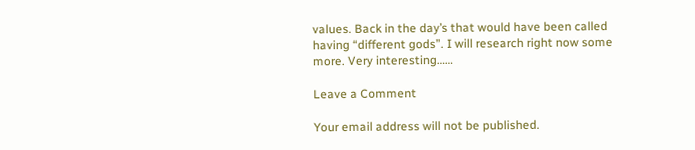values. Back in the day’s that would have been called having “different gods”. I will research right now some more. Very interesting……

Leave a Comment

Your email address will not be published.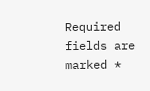Required fields are marked *